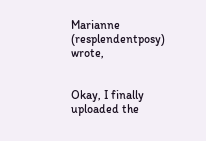Marianne (resplendentposy) wrote,


Okay, I finally uploaded the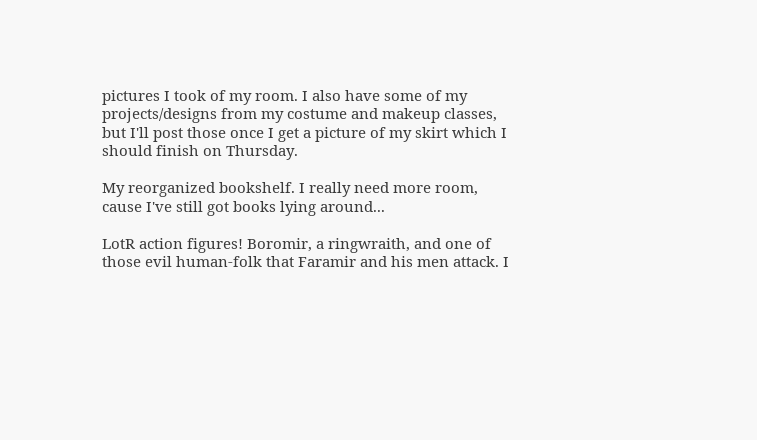pictures I took of my room. I also have some of my projects/designs from my costume and makeup classes, but I'll post those once I get a picture of my skirt which I should finish on Thursday.

My reorganized bookshelf. I really need more room, cause I've still got books lying around...

LotR action figures! Boromir, a ringwraith, and one of those evil human-folk that Faramir and his men attack. I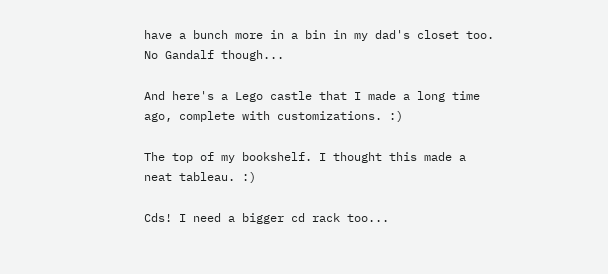have a bunch more in a bin in my dad's closet too. No Gandalf though...

And here's a Lego castle that I made a long time ago, complete with customizations. :)

The top of my bookshelf. I thought this made a neat tableau. :)

Cds! I need a bigger cd rack too...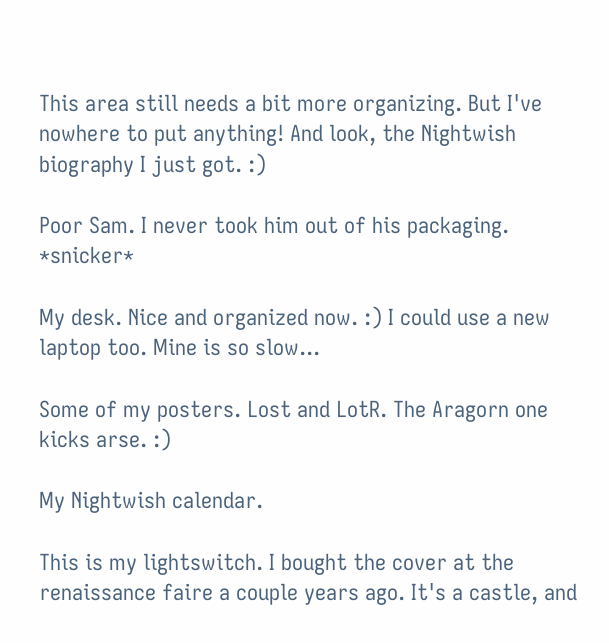This area still needs a bit more organizing. But I've nowhere to put anything! And look, the Nightwish biography I just got. :)

Poor Sam. I never took him out of his packaging. *snicker*

My desk. Nice and organized now. :) I could use a new laptop too. Mine is so slow...

Some of my posters. Lost and LotR. The Aragorn one kicks arse. :)

My Nightwish calendar.

This is my lightswitch. I bought the cover at the renaissance faire a couple years ago. It's a castle, and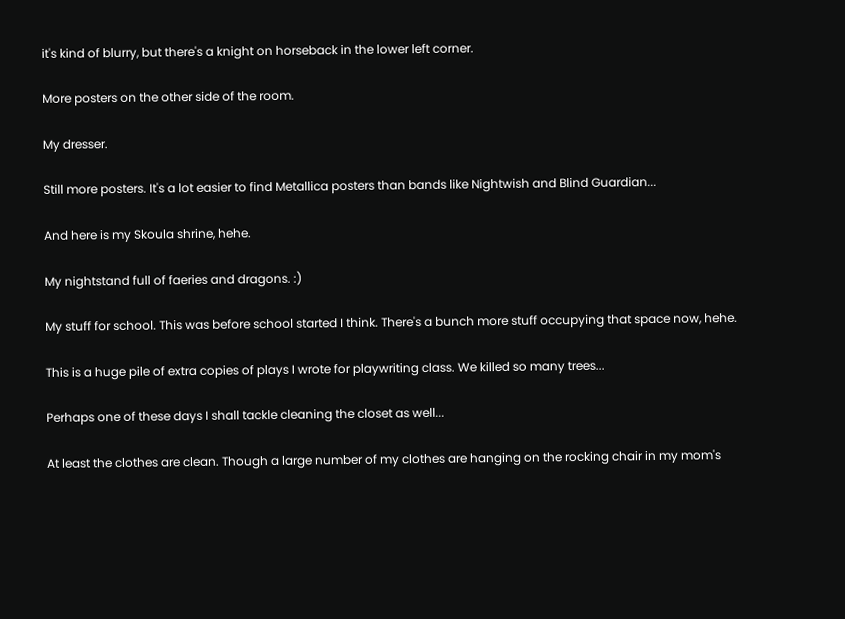it's kind of blurry, but there's a knight on horseback in the lower left corner.

More posters on the other side of the room.

My dresser.

Still more posters. It's a lot easier to find Metallica posters than bands like Nightwish and Blind Guardian...

And here is my Skoula shrine, hehe.

My nightstand full of faeries and dragons. :)

My stuff for school. This was before school started I think. There's a bunch more stuff occupying that space now, hehe.

This is a huge pile of extra copies of plays I wrote for playwriting class. We killed so many trees...

Perhaps one of these days I shall tackle cleaning the closet as well...

At least the clothes are clean. Though a large number of my clothes are hanging on the rocking chair in my mom's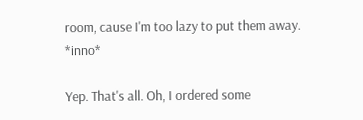room, cause I'm too lazy to put them away. *inno*

Yep. That's all. Oh, I ordered some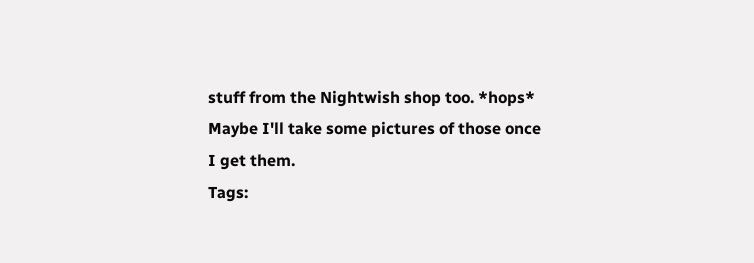stuff from the Nightwish shop too. *hops* Maybe I'll take some pictures of those once I get them.
Tags: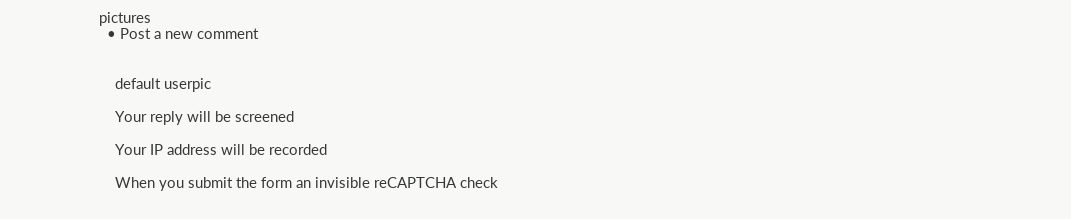pictures
  • Post a new comment


    default userpic

    Your reply will be screened

    Your IP address will be recorded

    When you submit the form an invisible reCAPTCHA check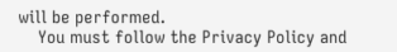will be performed.
    You must follow the Privacy Policy and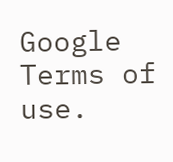Google Terms of use.